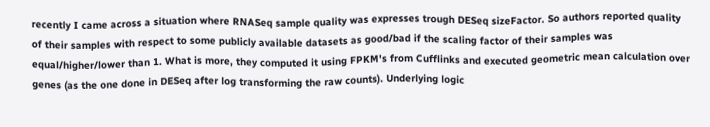recently I came across a situation where RNASeq sample quality was expresses trough DESeq sizeFactor. So authors reported quality of their samples with respect to some publicly available datasets as good/bad if the scaling factor of their samples was equal/higher/lower than 1. What is more, they computed it using FPKM's from Cufflinks and executed geometric mean calculation over genes (as the one done in DESeq after log transforming the raw counts). Underlying logic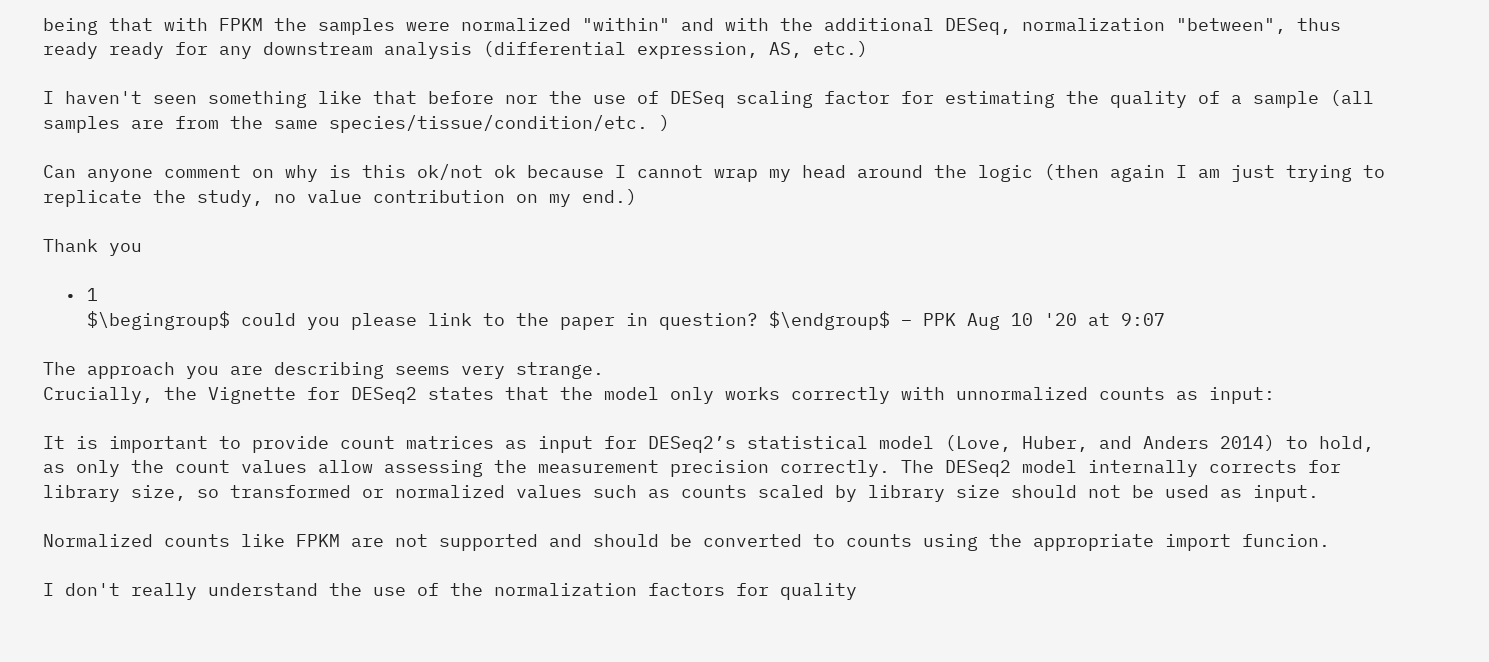being that with FPKM the samples were normalized "within" and with the additional DESeq, normalization "between", thus ready ready for any downstream analysis (differential expression, AS, etc.)

I haven't seen something like that before nor the use of DESeq scaling factor for estimating the quality of a sample (all samples are from the same species/tissue/condition/etc. )

Can anyone comment on why is this ok/not ok because I cannot wrap my head around the logic (then again I am just trying to replicate the study, no value contribution on my end.)

Thank you

  • 1
    $\begingroup$ could you please link to the paper in question? $\endgroup$ – PPK Aug 10 '20 at 9:07

The approach you are describing seems very strange.
Crucially, the Vignette for DESeq2 states that the model only works correctly with unnormalized counts as input:

It is important to provide count matrices as input for DESeq2’s statistical model (Love, Huber, and Anders 2014) to hold, as only the count values allow assessing the measurement precision correctly. The DESeq2 model internally corrects for library size, so transformed or normalized values such as counts scaled by library size should not be used as input.

Normalized counts like FPKM are not supported and should be converted to counts using the appropriate import funcion.

I don't really understand the use of the normalization factors for quality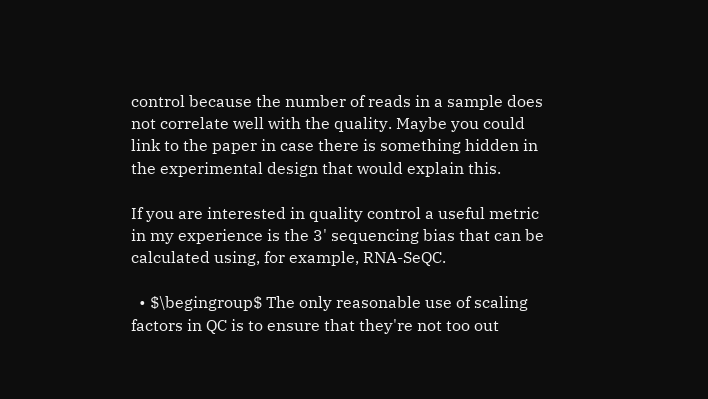control because the number of reads in a sample does not correlate well with the quality. Maybe you could link to the paper in case there is something hidden in the experimental design that would explain this.

If you are interested in quality control a useful metric in my experience is the 3' sequencing bias that can be calculated using, for example, RNA-SeQC.

  • $\begingroup$ The only reasonable use of scaling factors in QC is to ensure that they're not too out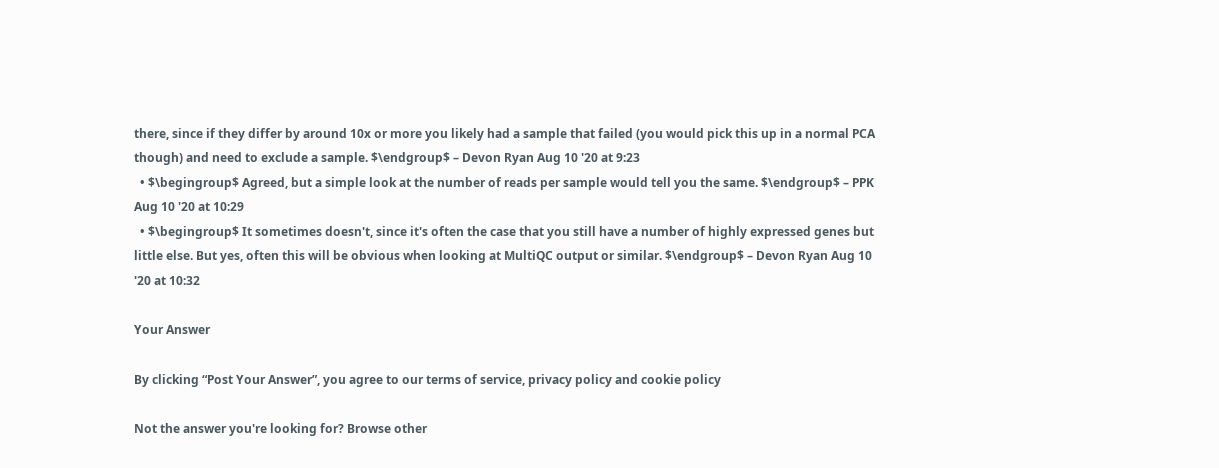there, since if they differ by around 10x or more you likely had a sample that failed (you would pick this up in a normal PCA though) and need to exclude a sample. $\endgroup$ – Devon Ryan Aug 10 '20 at 9:23
  • $\begingroup$ Agreed, but a simple look at the number of reads per sample would tell you the same. $\endgroup$ – PPK Aug 10 '20 at 10:29
  • $\begingroup$ It sometimes doesn't, since it's often the case that you still have a number of highly expressed genes but little else. But yes, often this will be obvious when looking at MultiQC output or similar. $\endgroup$ – Devon Ryan Aug 10 '20 at 10:32

Your Answer

By clicking “Post Your Answer”, you agree to our terms of service, privacy policy and cookie policy

Not the answer you're looking for? Browse other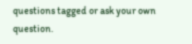questions tagged or ask your own question.